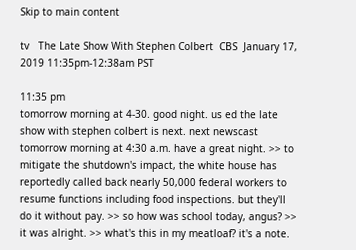Skip to main content

tv   The Late Show With Stephen Colbert  CBS  January 17, 2019 11:35pm-12:38am PST

11:35 pm
tomorrow morning at 4-30. good night. us ed the late show with stephen colbert is next. next newscast tomorrow morning at 4:30 a.m. have a great night. >> to mitigate the shutdown's impact, the white house has reportedly called back nearly 50,000 federal workers to resume functions including food inspections. but they'll do it without pay. >> so how was school today, angus? >> it was alright. >> what's this in my meatloaf? it's a note.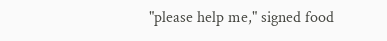"please help me," signed food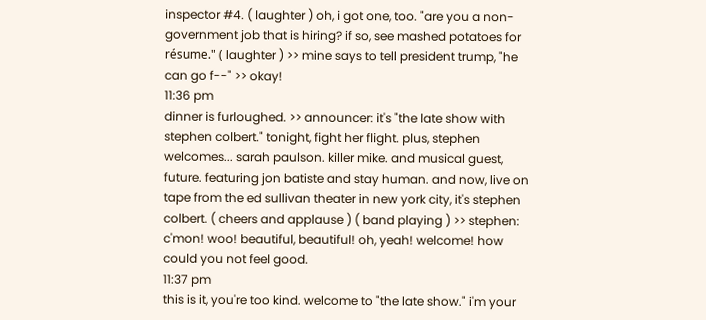inspector #4. ( laughter ) oh, i got one, too. "are you a non-government job that is hiring? if so, see mashed potatoes for résume." ( laughter ) >> mine says to tell president trump, "he can go f--" >> okay!
11:36 pm
dinner is furloughed. >> announcer: it's "the late show with stephen colbert." tonight, fight her flight. plus, stephen welcomes... sarah paulson. killer mike. and musical guest, future. featuring jon batiste and stay human. and now, live on tape from the ed sullivan theater in new york city, it's stephen colbert. ( cheers and applause ) ( band playing ) >> stephen: c'mon! woo! beautiful, beautiful! oh, yeah! welcome! how could you not feel good.
11:37 pm
this is it, you're too kind. welcome to "the late show." i'm your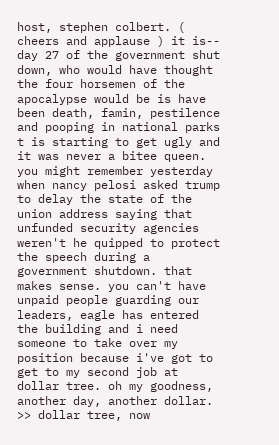host, stephen colbert. ( cheers and applause ) it is-- day 27 of the government shut down, who would have thought the four horsemen of the apocalypse would be is have been death, famin, pestilence and pooping in national parks t is starting to get ugly and it was never a bitee queen. you might remember yesterday when nancy pelosi asked trump to delay the state of the union address saying that unfunded security agencies weren't he quipped to protect the speech during a government shutdown. that makes sense. you can't have unpaid people guarding our leaders, eagle has entered the building and i need someone to take over my position because i've got to get to my second job at dollar tree. oh my goodness, another day, another dollar. >> dollar tree, now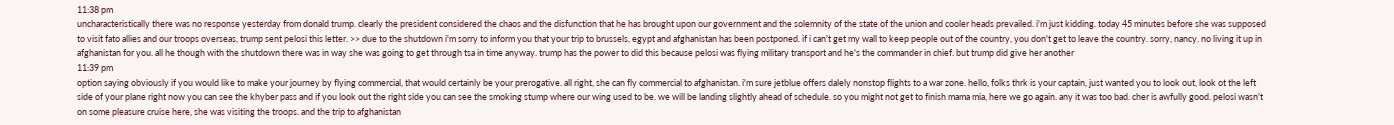11:38 pm
uncharacteristically there was no response yesterday from donald trump. clearly the president considered the chaos and the disfunction that he has brought upon our government and the solemnity of the state of the union and cooler heads prevailed. i'm just kidding. today 45 minutes before she was supposed to visit fato allies and our troops overseas, trump sent pelosi this letter. >> due to the shutdown i'm sorry to inform you that your trip to brussels, egypt and afghanistan has been postponed. if i can't get my wall to keep people out of the country, you don't get to leave the country. sorry, nancy. no living it up in afghanistan for you. all he though with the shutdown there was in way she was going to get through tsa in time anyway. trump has the power to did this because pelosi was flying military transport and he's the commander in chief. but trump did give her another
11:39 pm
option saying obviously if you would like to make your journey by flying commercial, that would certainly be your prerogative. all right, she can fly commercial to afghanistan. i'm sure jetblue offers dalely nonstop flights to a war zone. hello, folks thrk is your captain, just wanted you to look out, look ot the left side of your plane right now you can see the khyber pass and if you look out the right side you can see the smoking stump where our wing used to be. we will be landing slightly ahead of schedule. so you might not get to finish mama mia, here we go again. any it was too bad. cher is awfully good. pelosi wasn't on some pleasure cruise here, she was visiting the troops. and the trip to afghanistan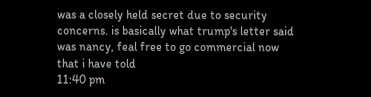was a closely held secret due to security concerns. is basically what trump's letter said was nancy, feal free to go commercial now that i have told
11:40 pm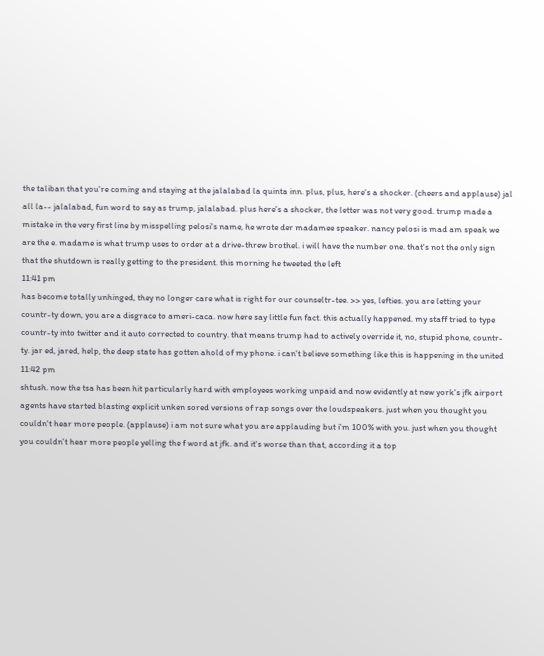the taliban that you're coming and staying at the jalalabad la quinta inn. plus, plus, here's a shocker. (cheers and applause) jal all la-- jalalabad, fun word to say as trump, jalalabad. plus here's a shocker, the letter was not very good. trump made a mistake in the very first line by misspelling pelosi's name, he wrote der madamee speaker. nancy pelosi is mad am speak we are the e. madame is what trump uses to order at a drive-threw brothel. i will have the number one. that's not the only sign that the shutdown is really getting to the president. this morning he tweeted the left
11:41 pm
has become totally unhinged, they no longer care what is right for our counseltr-tee. >> yes, lefties. you are letting your countr-ty down, you are a disgrace to ameri-caca. now here say little fun fact. this actually happened. my staff tried to type countr-ty into twitter and it auto corrected to country. that means trump had to actively override it, no, stupid phone, countr-ty. jar ed, jared, help, the deep state has gotten ahold of my phone. i can't believe something like this is happening in the united
11:42 pm
shtush. now the tsa has been hit particularly hard with employees working unpaid and now evidently at new york's jfk airport agents have started blasting explicit unken sored versions of rap songs over the loudspeakers. just when you thought you couldn't hear more people. (applause) i am not sure what you are applauding but i'm 100% with you. just when you thought you couldn't hear more people yelling the f word at jfk. and it's worse than that, according it a top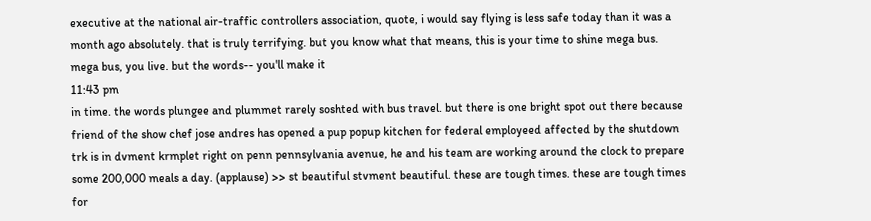executive at the national air-traffic controllers association, quote, i would say flying is less safe today than it was a month ago absolutely. that is truly terrifying. but you know what that means, this is your time to shine mega bus. mega bus, you live. but the words-- you'll make it
11:43 pm
in time. the words plungee and plummet rarely soshted with bus travel. but there is one bright spot out there because friend of the show chef jose andres has opened a pup popup kitchen for federal employeed affected by the shutdown trk is in dvment krmplet right on penn pennsylvania avenue, he and his team are working around the clock to prepare some 200,000 meals a day. (applause) >> st beautiful stvment beautiful. these are tough times. these are tough times for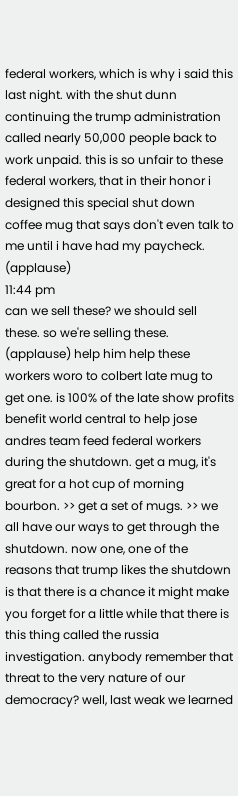federal workers, which is why i said this last night. with the shut dunn continuing the trump administration called nearly 50,000 people back to work unpaid. this is so unfair to these federal workers, that in their honor i designed this special shut down coffee mug that says don't even talk to me until i have had my paycheck. (applause)
11:44 pm
can we sell these? we should sell these. so we're selling these. (applause) help him help these workers woro to colbert late mug to get one. is 100% of the late show profits benefit world central to help jose andres team feed federal workers during the shutdown. get a mug, it's great for a hot cup of morning bourbon. >> get a set of mugs. >> we all have our ways to get through the shutdown. now one, one of the reasons that trump likes the shutdown is that there is a chance it might make you forget for a little while that there is this thing called the russia investigation. anybody remember that threat to the very nature of our democracy? well, last weak we learned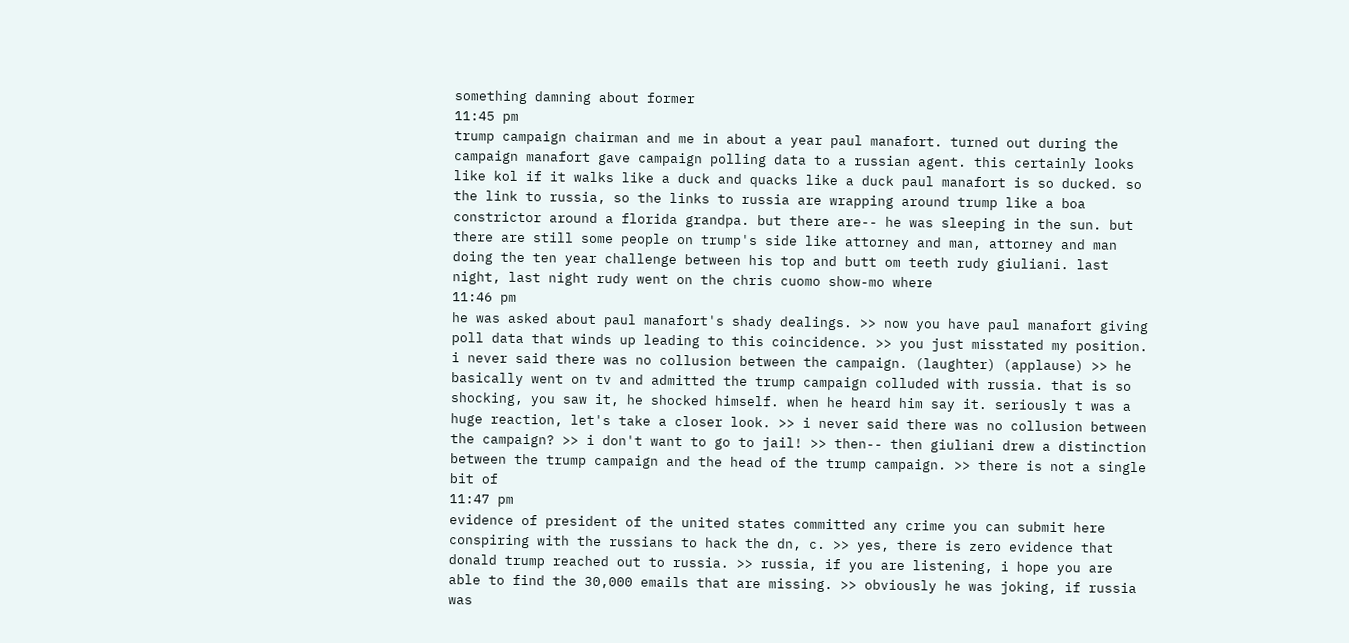something damning about former
11:45 pm
trump campaign chairman and me in about a year paul manafort. turned out during the campaign manafort gave campaign polling data to a russian agent. this certainly looks like kol if it walks like a duck and quacks like a duck paul manafort is so ducked. so the link to russia, so the links to russia are wrapping around trump like a boa constrictor around a florida grandpa. but there are-- he was sleeping in the sun. but there are still some people on trump's side like attorney and man, attorney and man doing the ten year challenge between his top and butt om teeth rudy giuliani. last night, last night rudy went on the chris cuomo show-mo where
11:46 pm
he was asked about paul manafort's shady dealings. >> now you have paul manafort giving poll data that winds up leading to this coincidence. >> you just misstated my position. i never said there was no collusion between the campaign. (laughter) (applause) >> he basically went on tv and admitted the trump campaign colluded with russia. that is so shocking, you saw it, he shocked himself. when he heard him say it. seriously t was a huge reaction, let's take a closer look. >> i never said there was no collusion between the campaign? >> i don't want to go to jail! >> then-- then giuliani drew a distinction between the trump campaign and the head of the trump campaign. >> there is not a single bit of
11:47 pm
evidence of president of the united states committed any crime you can submit here conspiring with the russians to hack the dn, c. >> yes, there is zero evidence that donald trump reached out to russia. >> russia, if you are listening, i hope you are able to find the 30,000 emails that are missing. >> obviously he was joking, if russia was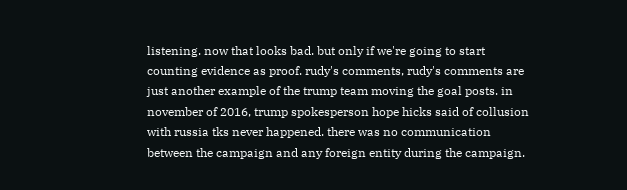listening. now that looks bad. but only if we're going to start counting evidence as proof. rudy's comments, rudy's comments are just another example of the trump team moving the goal posts. in november of 2016, trump spokesperson hope hicks said of collusion with russia tks never happened. there was no communication between the campaign and any foreign entity during the campaign.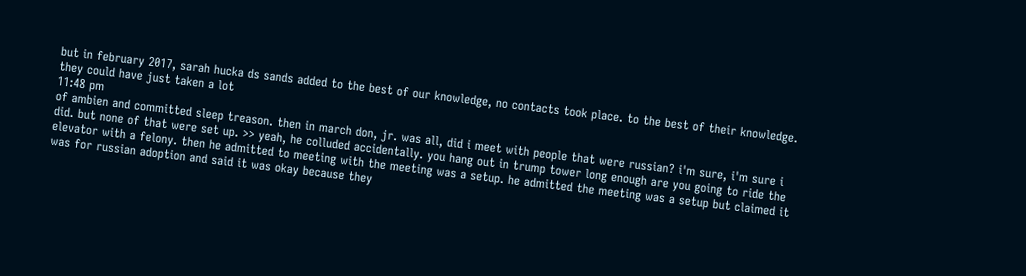but in february 2017, sarah hucka ds sands added to the best of our knowledge, no contacts took place. to the best of their knowledge. they could have just taken a lot
11:48 pm
of ambien and committed sleep treason. then in march don, jr. was all, did i meet with people that were russian? i'm sure, i'm sure i did. but none of that were set up. >> yeah, he colluded accidentally. you hang out in trump tower long enough are you going to ride the elevator with a felony. then he admitted to meeting with the meeting was a setup. he admitted the meeting was a setup but claimed it was for russian adoption and said it was okay because they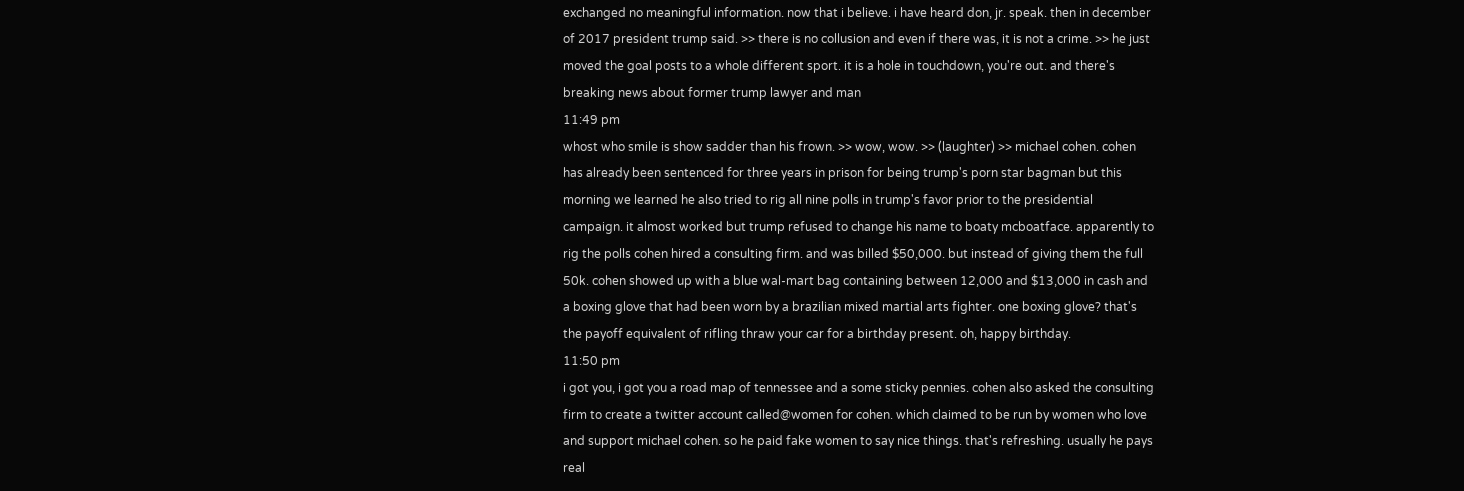exchanged no meaningful information. now that i believe. i have heard don, jr. speak. then in december of 2017 president trump said. >> there is no collusion and even if there was, it is not a crime. >> he just moved the goal posts to a whole different sport. it is a hole in touchdown, you're out. and there's breaking news about former trump lawyer and man
11:49 pm
whost who smile is show sadder than his frown. >> wow, wow. >> (laughter) >> michael cohen. cohen has already been sentenced for three years in prison for being trump's porn star bagman but this morning we learned he also tried to rig all nine polls in trump's favor prior to the presidential campaign. it almost worked but trump refused to change his name to boaty mcboatface. apparently to rig the polls cohen hired a consulting firm. and was billed $50,000. but instead of giving them the full 50k. cohen showed up with a blue wal-mart bag containing between 12,000 and $13,000 in cash and a boxing glove that had been worn by a brazilian mixed martial arts fighter. one boxing glove? that's the payoff equivalent of rifling thraw your car for a birthday present. oh, happy birthday.
11:50 pm
i got you, i got you a road map of tennessee and a some sticky pennies. cohen also asked the consulting firm to create a twitter account called@women for cohen. which claimed to be run by women who love and support michael cohen. so he paid fake women to say nice things. that's refreshing. usually he pays real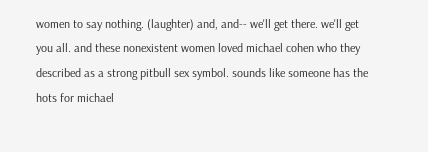women to say nothing. (laughter) and, and-- we'll get there. we'll get you all. and these nonexistent women loved michael cohen who they described as a strong pitbull sex symbol. sounds like someone has the hots for michael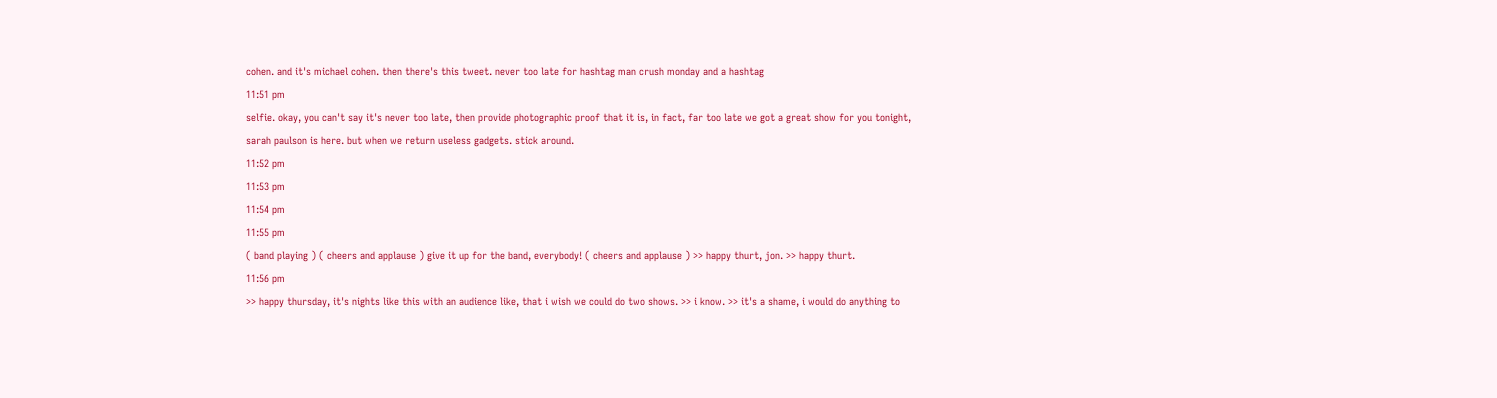cohen. and it's michael cohen. then there's this tweet. never too late for hashtag man crush monday and a hashtag
11:51 pm
selfie. okay, you can't say it's never too late, then provide photographic proof that it is, in fact, far too late we got a great show for you tonight, sarah paulson is here. but when we return useless gadgets. stick around.
11:52 pm
11:53 pm
11:54 pm
11:55 pm
( band playing ) ( cheers and applause ) give it up for the band, everybody! ( cheers and applause ) >> happy thurt, jon. >> happy thurt.
11:56 pm
>> happy thursday, it's nights like this with an audience like, that i wish we could do two shows. >> i know. >> it's a shame, i would do anything to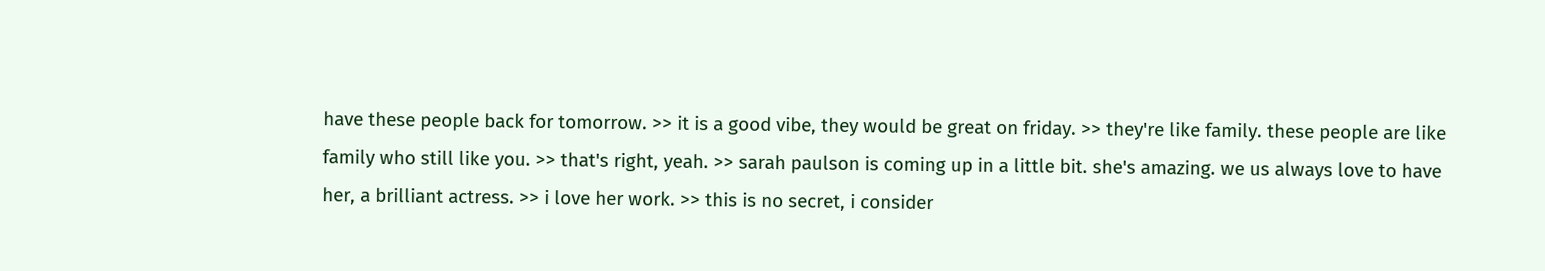have these people back for tomorrow. >> it is a good vibe, they would be great on friday. >> they're like family. these people are like family who still like you. >> that's right, yeah. >> sarah paulson is coming up in a little bit. she's amazing. we us always love to have her, a brilliant actress. >> i love her work. >> this is no secret, i consider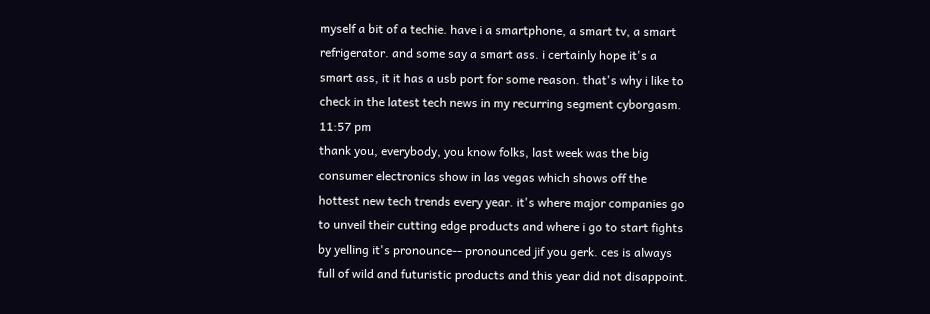myself a bit of a techie. have i a smartphone, a smart tv, a smart refrigerator. and some say a smart ass. i certainly hope it's a smart ass, it it has a usb port for some reason. that's why i like to check in the latest tech news in my recurring segment cyborgasm.
11:57 pm
thank you, everybody, you know folks, last week was the big consumer electronics show in las vegas which shows off the hottest new tech trends every year. it's where major companies go to unveil their cutting edge products and where i go to start fights by yelling it's pronounce-- pronounced jif you gerk. ces is always full of wild and futuristic products and this year did not disappoint.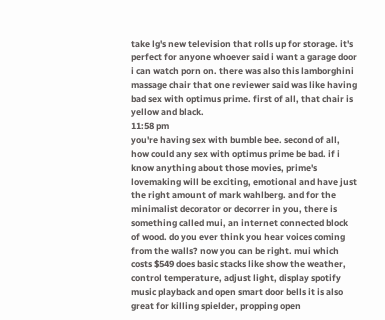take lg's new television that rolls up for storage. it's perfect for anyone whoever said i want a garage door i can watch porn on. there was also this lamborghini massage chair that one reviewer said was like having bad sex with optimus prime. first of all, that chair is yellow and black.
11:58 pm
you're having sex with bumble bee. second of all, how could any sex with optimus prime be bad. if i know anything about those movies, prime's lovemaking will be exciting, emotional and have just the right amount of mark wahlberg. and for the minimalist decorator or decorrer in you, there is something called mui, an internet connected block of wood. do you ever think you hear voices coming from the walls? now you can be right. mui which costs $549 does basic stacks like show the weather, control temperature, adjust light, display spotify music playback and open smart door bells it is also great for killing spielder, propping open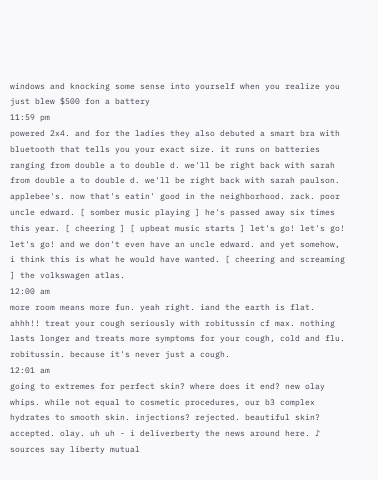windows and knocking some sense into yourself when you realize you just blew $500 fon a battery
11:59 pm
powered 2x4. and for the ladies they also debuted a smart bra with bluetooth that tells you your exact size. it runs on batteries ranging from double a to double d. we'll be right back with sarah from double a to double d. we'll be right back with sarah paulson. applebee's. now that's eatin' good in the neighborhood. zack. poor uncle edward. [ somber music playing ] he's passed away six times this year. [ cheering ] [ upbeat music starts ] let's go! let's go! let's go! and we don't even have an uncle edward. and yet somehow, i think this is what he would have wanted. [ cheering and screaming ] the volkswagen atlas.
12:00 am
more room means more fun. yeah right. iand the earth is flat. ahhh!! treat your cough seriously with robitussin cf max. nothing lasts longer and treats more symptoms for your cough, cold and flu. robitussin. because it's never just a cough.
12:01 am
going to extremes for perfect skin? where does it end? new olay whips. while not equal to cosmetic procedures, our b3 complex hydrates to smooth skin. injections? rejected. beautiful skin? accepted. olay. uh uh - i deliverberty the news around here. ♪ sources say liberty mutual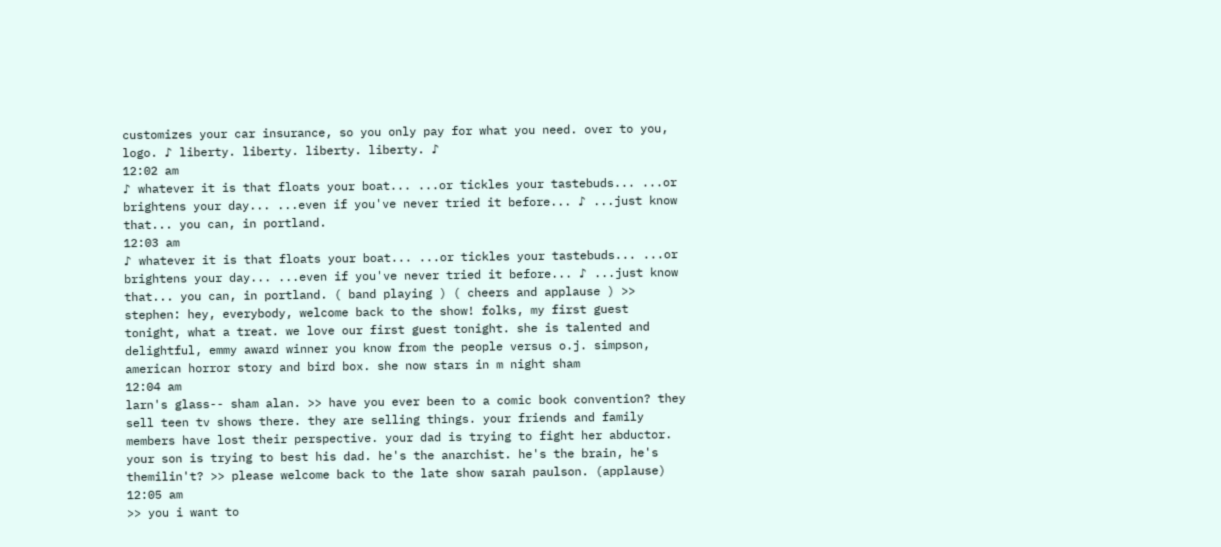customizes your car insurance, so you only pay for what you need. over to you, logo. ♪ liberty. liberty. liberty. liberty. ♪
12:02 am
♪ whatever it is that floats your boat... ...or tickles your tastebuds... ...or brightens your day... ...even if you've never tried it before... ♪ ...just know that... you can, in portland.
12:03 am
♪ whatever it is that floats your boat... ...or tickles your tastebuds... ...or brightens your day... ...even if you've never tried it before... ♪ ...just know that... you can, in portland. ( band playing ) ( cheers and applause ) >> stephen: hey, everybody, welcome back to the show! folks, my first guest tonight, what a treat. we love our first guest tonight. she is talented and delightful, emmy award winner you know from the people versus o.j. simpson, american horror story and bird box. she now stars in m night sham
12:04 am
larn's glass-- sham alan. >> have you ever been to a comic book convention? they sell teen tv shows there. they are selling things. your friends and family members have lost their perspective. your dad is trying to fight her abductor. your son is trying to best his dad. he's the anarchist. he's the brain, he's themilin't? >> please welcome back to the late show sarah paulson. (applause)
12:05 am
>> you i want to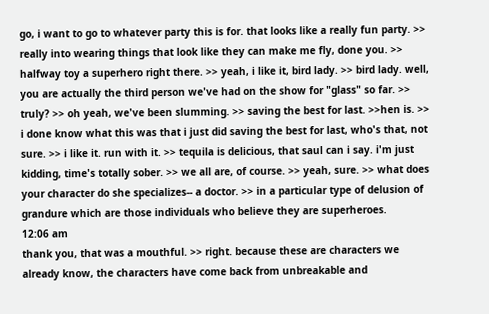go, i want to go to whatever party this is for. that looks like a really fun party. >> really into wearing things that look like they can make me fly, done you. >> halfway toy a superhero right there. >> yeah, i like it, bird lady. >> bird lady. well, you are actually the third person we've had on the show for "glass" so far. >> truly? >> oh yeah, we've been slumming. >> saving the best for last. >>hen is. >> i done know what this was that i just did saving the best for last, who's that, not sure. >> i like it. run with it. >> tequila is delicious, that saul can i say. i'm just kidding, time's totally sober. >> we all are, of course. >> yeah, sure. >> what does your character do she specializes-- a doctor. >> in a particular type of delusion of grandure which are those individuals who believe they are superheroes.
12:06 am
thank you, that was a mouthful. >> right. because these are characters we already know, the characters have come back from unbreakable and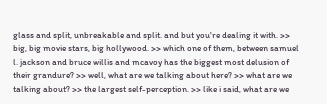glass and split, unbreakable and split. and but you're dealing it with. >> big, big movie stars, big hollywood. >> which one of them, between samuel l. jackson and bruce willis and mcavoy has the biggest most delusion of their grandure? >> well, what are we talking about here? >> what are we talking about? >> the largest self-perception. >> like i said, what are we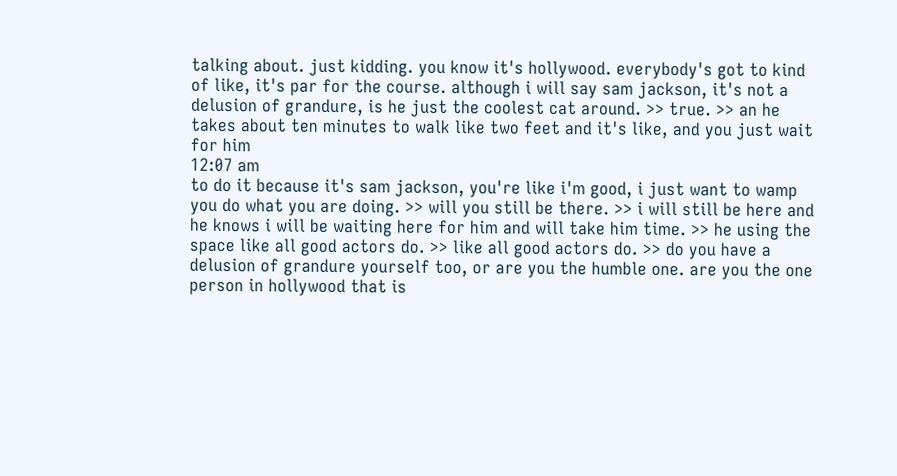talking about. just kidding. you know it's hollywood. everybody's got to kind of like, it's par for the course. although i will say sam jackson, it's not a delusion of grandure, is he just the coolest cat around. >> true. >> an he takes about ten minutes to walk like two feet and it's like, and you just wait for him
12:07 am
to do it because it's sam jackson, you're like i'm good, i just want to wamp you do what you are doing. >> will you still be there. >> i will still be here and he knows i will be waiting here for him and will take him time. >> he using the space like all good actors do. >> like all good actors do. >> do you have a delusion of grandure yourself too, or are you the humble one. are you the one person in hollywood that is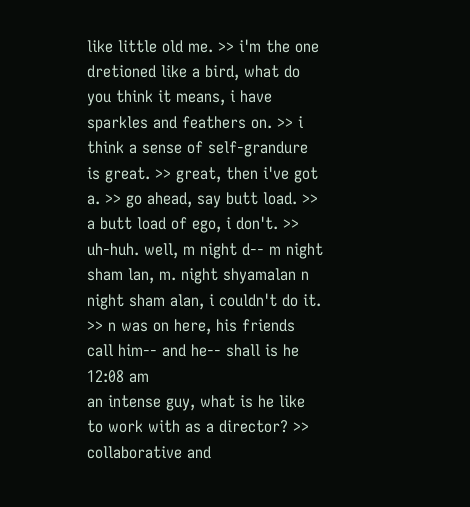like little old me. >> i'm the one dretioned like a bird, what do you think it means, i have sparkles and feathers on. >> i think a sense of self-grandure is great. >> great, then i've got a. >> go ahead, say butt load. >> a butt load of ego, i don't. >> uh-huh. well, m night d-- m night sham lan, m. night shyamalan n night sham alan, i couldn't do it. >> n was on here, his friends call him-- and he-- shall is he
12:08 am
an intense guy, what is he like to work with as a director? >> collaborative and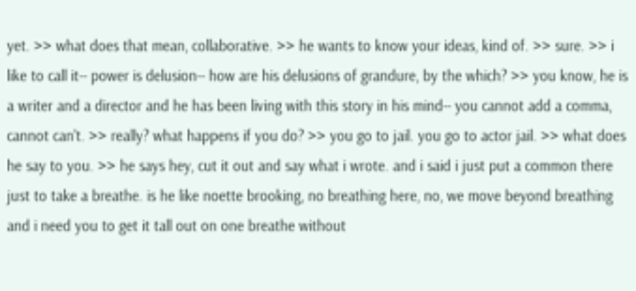yet. >> what does that mean, collaborative. >> he wants to know your ideas, kind of. >> sure. >> i like to call it-- power is delusion-- how are his delusions of grandure, by the which? >> you know, he is a writer and a director and he has been living with this story in his mind-- you cannot add a comma, cannot can't. >> really? what happens if you do? >> you go to jail. you go to actor jail. >> what does he say to you. >> he says hey, cut it out and say what i wrote. and i said i just put a common there just to take a breathe. is he like noette brooking, no breathing here, no, we move beyond breathing and i need you to get it tall out on one breathe without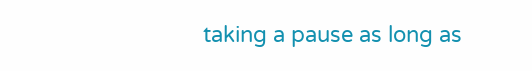taking a pause as long as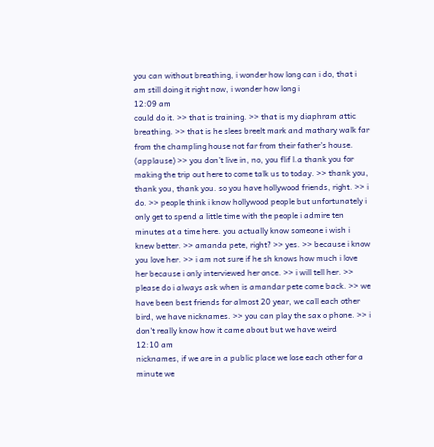you can without breathing, i wonder how long can i do, that i am still doing it right now, i wonder how long i
12:09 am
could do it. >> that is training. >> that is my diaphram attic breathing. >> that is he slees breelt mark and mathary walk far from the champling house not far from their father's house. (applause) >> you don't live in, no, you flif l.a thank you for making the trip out here to come talk us to today. >> thank you, thank you, thank you. so you have hollywood friends, right. >> i do. >> people think i know hollywood people but unfortunately i only get to spend a little time with the people i admire ten minutes at a time here. you actually know someone i wish i knew better. >> amanda pete, right? >> yes. >> because i know you love her. >> i am not sure if he sh knows how much i love her because i only interviewed her once. >> i will tell her. >> please do i always ask when is amandar pete come back. >> we have been best friends for almost 20 year, we call each other bird, we have nicknames. >> you can play the sax o phone. >> i don't really know how it came about but we have weird
12:10 am
nicknames, if we are in a public place we lose each other for a minute we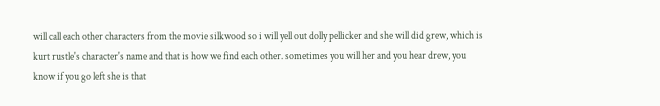will call each other characters from the movie silkwood so i will yell out dolly pellicker and she will did grew, which is kurt rustle's character's name and that is how we find each other. sometimes you will her and you hear drew, you know if you go left she is that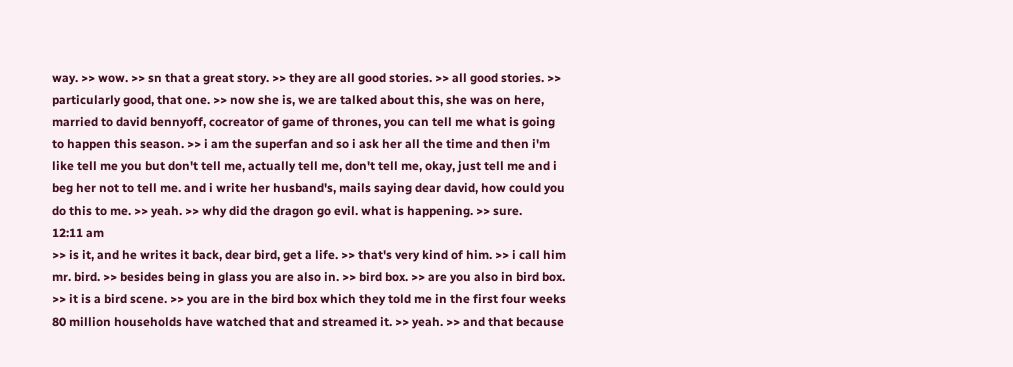way. >> wow. >> sn that a great story. >> they are all good stories. >> all good stories. >> particularly good, that one. >> now she is, we are talked about this, she was on here, married to david bennyoff, cocreator of game of thrones, you can tell me what is going to happen this season. >> i am the superfan and so i ask her all the time and then i'm like tell me you but don't tell me, actually tell me, don't tell me, okay, just tell me and i beg her not to tell me. and i write her husband's, mails saying dear david, how could you do this to me. >> yeah. >> why did the dragon go evil. what is happening. >> sure.
12:11 am
>> is it, and he writes it back, dear bird, get a life. >> that's very kind of him. >> i call him mr. bird. >> besides being in glass you are also in. >> bird box. >> are you also in bird box. >> it is a bird scene. >> you are in the bird box which they told me in the first four weeks 80 million households have watched that and streamed it. >> yeah. >> and that because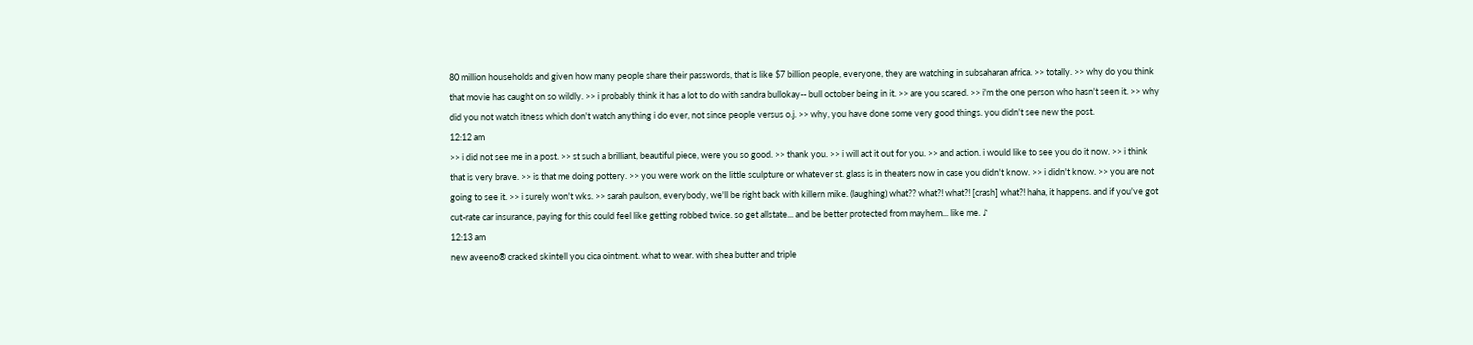80 million households and given how many people share their passwords, that is like $7 billion people, everyone, they are watching in subsaharan africa. >> totally. >> why do you think that movie has caught on so wildly. >> i probably think it has a lot to do with sandra bullokay-- bull october being in it. >> are you scared. >> i'm the one person who hasn't seen it. >> why did you not watch itness which don't watch anything i do ever, not since people versus o.j. >> why, you have done some very good things. you didn't see new the post.
12:12 am
>> i did not see me in a post. >> st such a brilliant, beautiful piece, were you so good. >> thank you. >> i will act it out for you. >> and action. i would like to see you do it now. >> i think that is very brave. >> is that me doing pottery. >> you were work on the little sculpture or whatever st. glass is in theaters now in case you didn't know. >> i didn't know. >> you are not going to see it. >> i surely won't wks. >> sarah paulson, everybody, we'll be right back with killern mike. (laughing) what?? what?! what?! [crash] what?! haha, it happens. and if you've got cut-rate car insurance, paying for this could feel like getting robbed twice. so get allstate... and be better protected from mayhem... like me. ♪
12:13 am
new aveeno® cracked skintell you cica ointment. what to wear. with shea butter and triple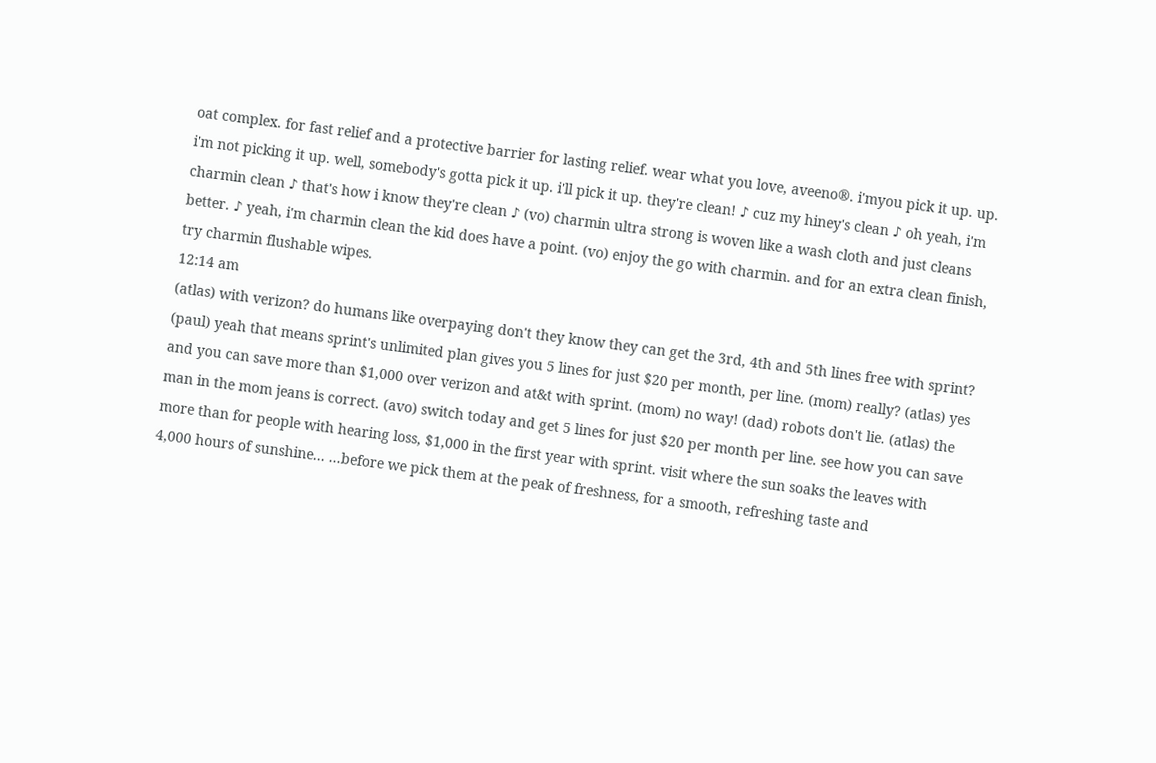oat complex. for fast relief and a protective barrier for lasting relief. wear what you love, aveeno®. i'myou pick it up. up. i'm not picking it up. well, somebody's gotta pick it up. i'll pick it up. they're clean! ♪ cuz my hiney's clean ♪ oh yeah, i'm charmin clean ♪ that's how i know they're clean ♪ (vo) charmin ultra strong is woven like a wash cloth and just cleans better. ♪ yeah, i'm charmin clean the kid does have a point. (vo) enjoy the go with charmin. and for an extra clean finish, try charmin flushable wipes.
12:14 am
(atlas) with verizon? do humans like overpaying don't they know they can get the 3rd, 4th and 5th lines free with sprint? (paul) yeah that means sprint's unlimited plan gives you 5 lines for just $20 per month, per line. (mom) really? (atlas) yes and you can save more than $1,000 over verizon and at&t with sprint. (mom) no way! (dad) robots don't lie. (atlas) the man in the mom jeans is correct. (avo) switch today and get 5 lines for just $20 per month per line. see how you can save more than for people with hearing loss, $1,000 in the first year with sprint. visit where the sun soaks the leaves with 4,000 hours of sunshine... ...before we pick them at the peak of freshness, for a smooth, refreshing taste and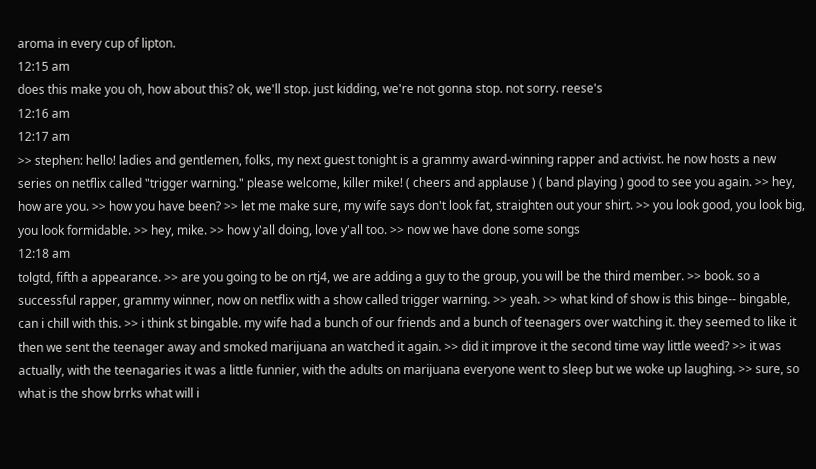aroma in every cup of lipton.
12:15 am
does this make you oh, how about this? ok, we'll stop. just kidding, we're not gonna stop. not sorry. reese's
12:16 am
12:17 am
>> stephen: hello! ladies and gentlemen, folks, my next guest tonight is a grammy award-winning rapper and activist. he now hosts a new series on netflix called "trigger warning." please welcome, killer mike! ( cheers and applause ) ( band playing ) good to see you again. >> hey, how are you. >> how you have been? >> let me make sure, my wife says don't look fat, straighten out your shirt. >> you look good, you look big, you look formidable. >> hey, mike. >> how y'all doing, love y'all too. >> now we have done some songs
12:18 am
tolgtd, fifth a appearance. >> are you going to be on rtj4, we are adding a guy to the group, you will be the third member. >> book. so a successful rapper, grammy winner, now on netflix with a show called trigger warning. >> yeah. >> what kind of show is this binge-- bingable, can i chill with this. >> i think st bingable. my wife had a bunch of our friends and a bunch of teenagers over watching it. they seemed to like it then we sent the teenager away and smoked marijuana an watched it again. >> did it improve it the second time way little weed? >> it was actually, with the teenagaries it was a little funnier, with the adults on marijuana everyone went to sleep but we woke up laughing. >> sure, so what is the show brrks what will i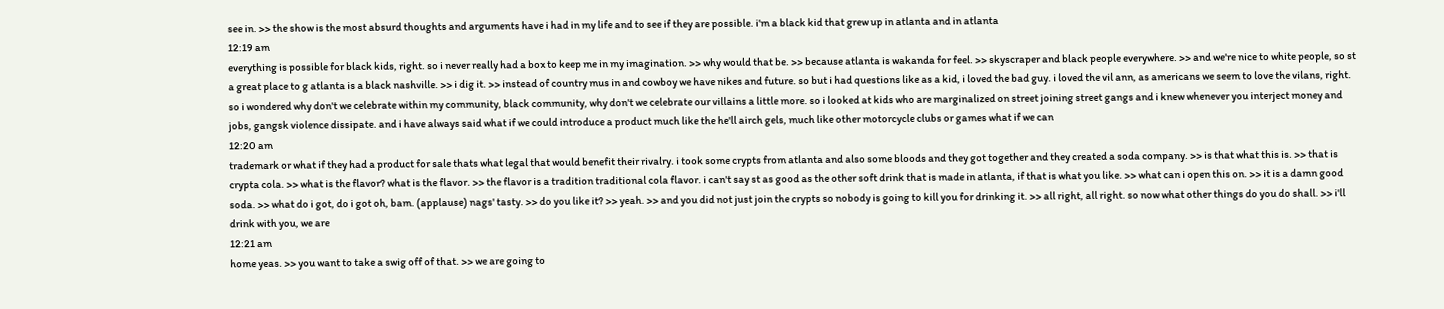see in. >> the show is the most absurd thoughts and arguments have i had in my life and to see if they are possible. i'm a black kid that grew up in atlanta and in atlanta
12:19 am
everything is possible for black kids, right. so i never really had a box to keep me in my imagination. >> why would that be. >> because atlanta is wakanda for feel. >> skyscraper and black people everywhere. >> and we're nice to white people, so st a great place to g atlanta is a black nashville. >> i dig it. >> instead of country mus in and cowboy we have nikes and future. so but i had questions like as a kid, i loved the bad guy. i loved the vil ann, as americans we seem to love the vilans, right. so i wondered why don't we celebrate within my community, black community, why don't we celebrate our villains a little more. so i looked at kids who are marginalized on street joining street gangs and i knew whenever you interject money and jobs, gangsk violence dissipate. and i have always said what if we could introduce a product much like the he'll airch gels, much like other motorcycle clubs or games what if we can
12:20 am
trademark or what if they had a product for sale thats what legal that would benefit their rivalry. i took some crypts from atlanta and also some bloods and they got together and they created a soda company. >> is that what this is. >> that is crypta cola. >> what is the flavor? what is the flavor. >> the flavor is a tradition traditional cola flavor. i can't say st as good as the other soft drink that is made in atlanta, if that is what you like. >> what can i open this on. >> it is a damn good soda. >> what do i got, do i got oh, bam. (applause) nags' tasty. >> do you like it? >> yeah. >> and you did not just join the crypts so nobody is going to kill you for drinking it. >> all right, all right. so now what other things do you do shall. >> i'll drink with you, we are
12:21 am
home yeas. >> you want to take a swig off of that. >> we are going to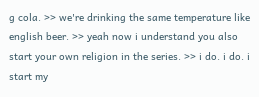g cola. >> we're drinking the same temperature like english beer. >> yeah now i understand you also start your own religion in the series. >> i do. i do. i start my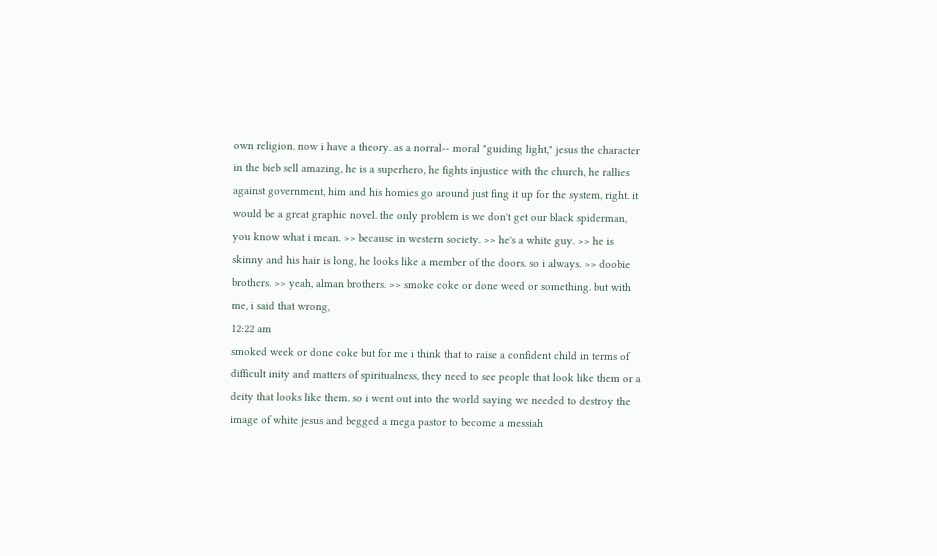own religion. now i have a theory. as a norral-- moral "guiding light," jesus the character in the bieb sell amazing, he is a superhero, he fights injustice with the church, he rallies against government, him and his homies go around just fing it up for the system, right. it would be a great graphic novel. the only problem is we don't get our black spiderman, you know what i mean. >> because in western society. >> he's a white guy. >> he is skinny and his hair is long, he looks like a member of the doors. so i always. >> doobie brothers. >> yeah, alman brothers. >> smoke coke or done weed or something. but with me, i said that wrong,
12:22 am
smoked week or done coke but for me i think that to raise a confident child in terms of difficult inity and matters of spiritualness, they need to see people that look like them or a deity that looks like them. so i went out into the world saying we needed to destroy the image of white jesus and begged a mega pastor to become a messiah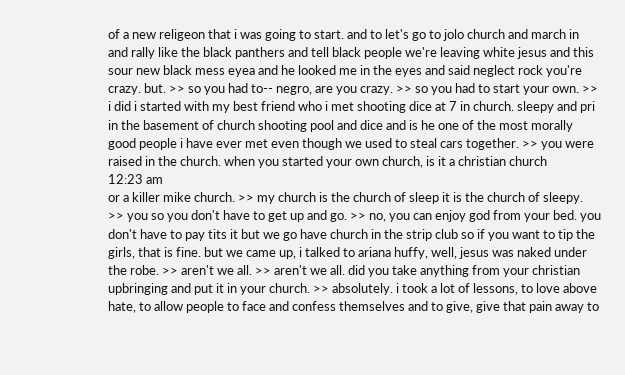of a new religeon that i was going to start. and to let's go to jolo church and march in and rally like the black panthers and tell black people we're leaving white jesus and this sour new black mess eyea and he looked me in the eyes and said neglect rock you're crazy. but. >> so you had to-- negro, are you crazy. >> so you had to start your own. >> i did i started with my best friend who i met shooting dice at 7 in church. sleepy and pri in the basement of church shooting pool and dice and is he one of the most morally good people i have ever met even though we used to steal cars together. >> you were raised in the church. when you started your own church, is it a christian church
12:23 am
or a killer mike church. >> my church is the church of sleep it is the church of sleepy. >> you so you don't have to get up and go. >> no, you can enjoy god from your bed. you don't have to pay tits it but we go have church in the strip club so if you want to tip the girls, that is fine. but we came up, i talked to ariana huffy, well, jesus was naked under the robe. >> aren't we all. >> aren't we all. did you take anything from your christian upbringing and put it in your church. >> absolutely. i took a lot of lessons, to love above hate, to allow people to face and confess themselves and to give, give that pain away to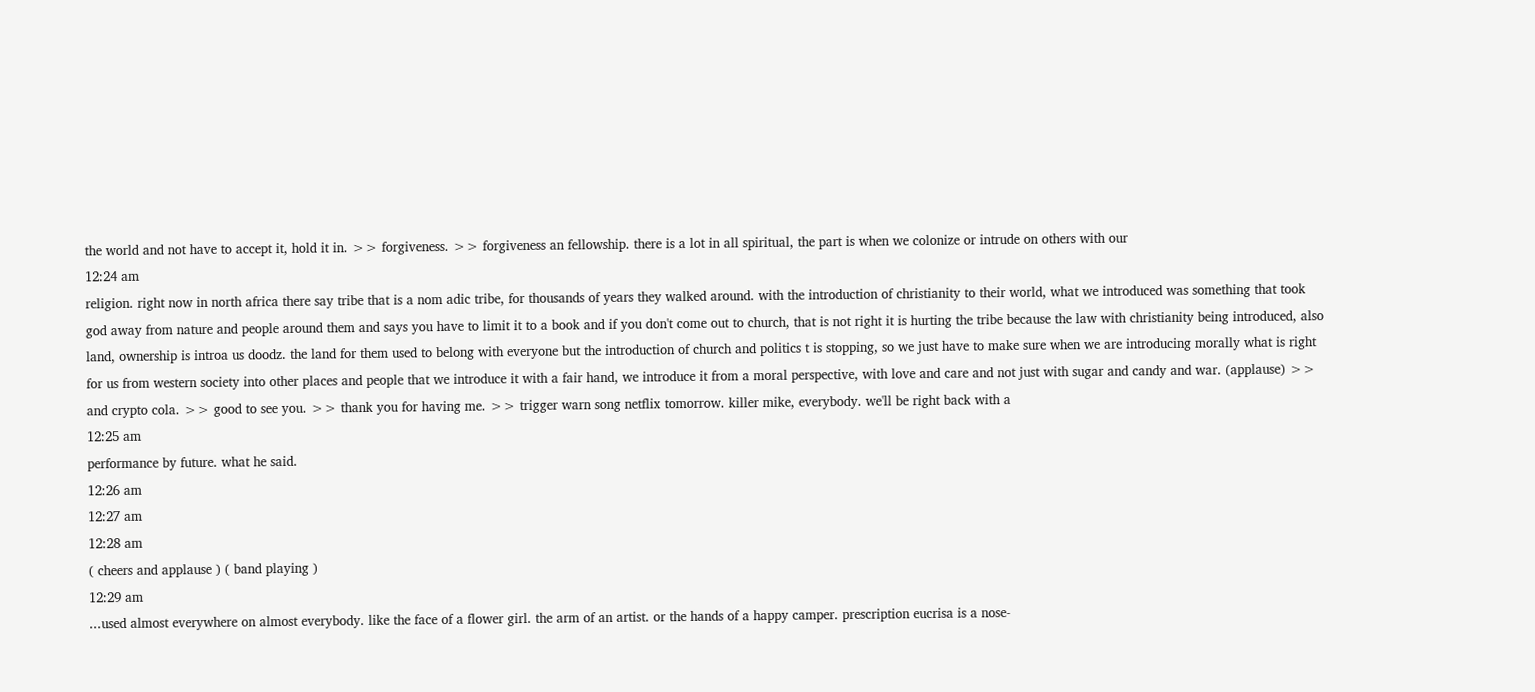the world and not have to accept it, hold it in. >> forgiveness. >> forgiveness an fellowship. there is a lot in all spiritual, the part is when we colonize or intrude on others with our
12:24 am
religion. right now in north africa there say tribe that is a nom adic tribe, for thousands of years they walked around. with the introduction of christianity to their world, what we introduced was something that took god away from nature and people around them and says you have to limit it to a book and if you don't come out to church, that is not right it is hurting the tribe because the law with christianity being introduced, also land, ownership is introa us doodz. the land for them used to belong with everyone but the introduction of church and politics t is stopping, so we just have to make sure when we are introducing morally what is right for us from western society into other places and people that we introduce it with a fair hand, we introduce it from a moral perspective, with love and care and not just with sugar and candy and war. (applause) >> and crypto cola. >> good to see you. >> thank you for having me. >> trigger warn song netflix tomorrow. killer mike, everybody. we'll be right back with a
12:25 am
performance by future. what he said.
12:26 am
12:27 am
12:28 am
( cheers and applause ) ( band playing )
12:29 am
...used almost everywhere on almost everybody. like the face of a flower girl. the arm of an artist. or the hands of a happy camper. prescription eucrisa is a nose-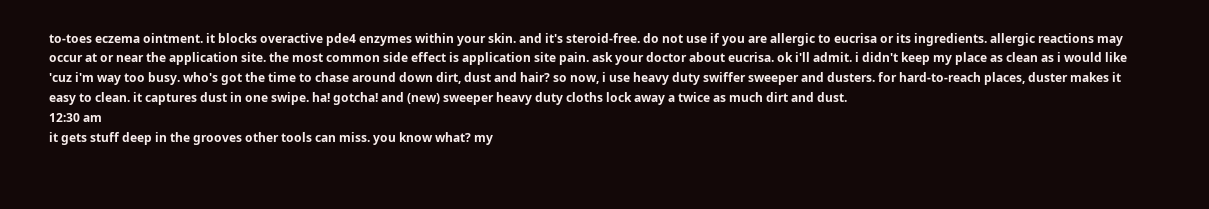to-toes eczema ointment. it blocks overactive pde4 enzymes within your skin. and it's steroid-free. do not use if you are allergic to eucrisa or its ingredients. allergic reactions may occur at or near the application site. the most common side effect is application site pain. ask your doctor about eucrisa. ok i'll admit. i didn't keep my place as clean as i would like 'cuz i'm way too busy. who's got the time to chase around down dirt, dust and hair? so now, i use heavy duty swiffer sweeper and dusters. for hard-to-reach places, duster makes it easy to clean. it captures dust in one swipe. ha! gotcha! and (new) sweeper heavy duty cloths lock away a twice as much dirt and dust.
12:30 am
it gets stuff deep in the grooves other tools can miss. you know what? my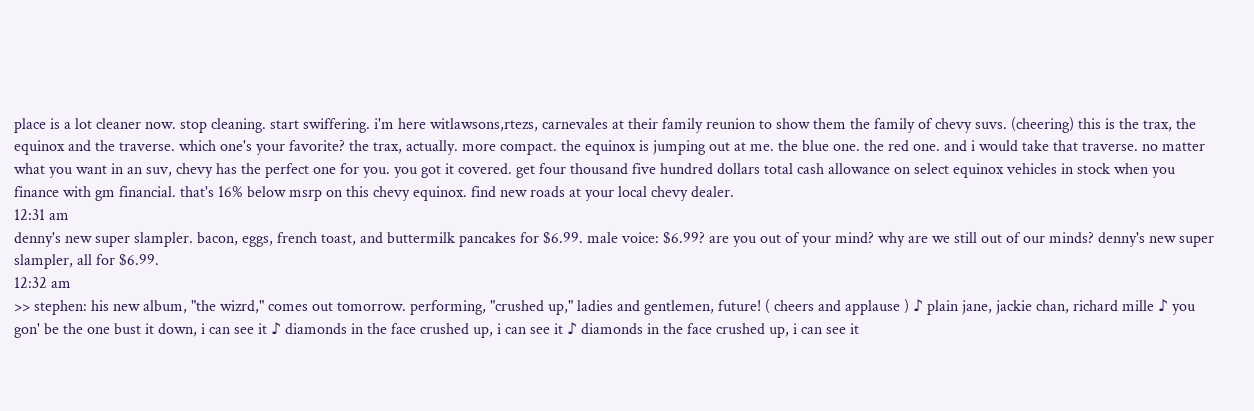place is a lot cleaner now. stop cleaning. start swiffering. i'm here witlawsons,rtezs, carnevales at their family reunion to show them the family of chevy suvs. (cheering) this is the trax, the equinox and the traverse. which one's your favorite? the trax, actually. more compact. the equinox is jumping out at me. the blue one. the red one. and i would take that traverse. no matter what you want in an suv, chevy has the perfect one for you. you got it covered. get four thousand five hundred dollars total cash allowance on select equinox vehicles in stock when you finance with gm financial. that's 16% below msrp on this chevy equinox. find new roads at your local chevy dealer.
12:31 am
denny's new super slampler. bacon, eggs, french toast, and buttermilk pancakes for $6.99. male voice: $6.99? are you out of your mind? why are we still out of our minds? denny's new super slampler, all for $6.99.
12:32 am
>> stephen: his new album, "the wizrd," comes out tomorrow. performing, "crushed up," ladies and gentlemen, future! ( cheers and applause ) ♪ plain jane, jackie chan, richard mille ♪ you gon' be the one bust it down, i can see it ♪ diamonds in the face crushed up, i can see it ♪ diamonds in the face crushed up, i can see it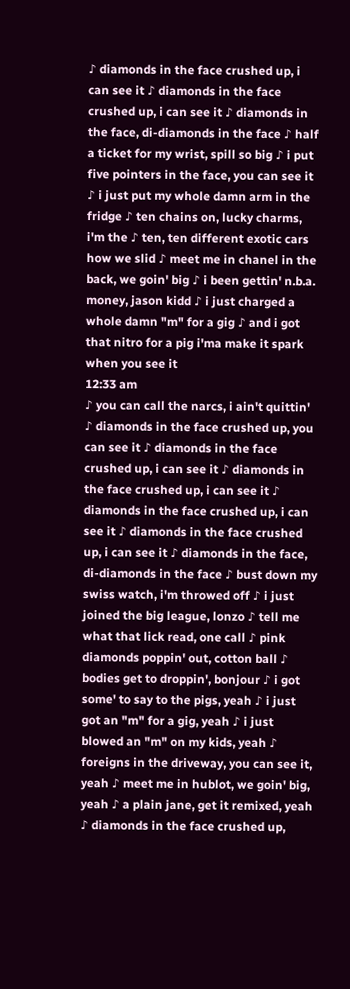♪ diamonds in the face crushed up, i can see it ♪ diamonds in the face crushed up, i can see it ♪ diamonds in the face, di-diamonds in the face ♪ half a ticket for my wrist, spill so big ♪ i put five pointers in the face, you can see it ♪ i just put my whole damn arm in the fridge ♪ ten chains on, lucky charms, i'm the ♪ ten, ten different exotic cars how we slid ♪ meet me in chanel in the back, we goin' big ♪ i been gettin' n.b.a. money, jason kidd ♪ i just charged a whole damn "m" for a gig ♪ and i got that nitro for a pig i'ma make it spark when you see it
12:33 am
♪ you can call the narcs, i ain't quittin' ♪ diamonds in the face crushed up, you can see it ♪ diamonds in the face crushed up, i can see it ♪ diamonds in the face crushed up, i can see it ♪ diamonds in the face crushed up, i can see it ♪ diamonds in the face crushed up, i can see it ♪ diamonds in the face, di-diamonds in the face ♪ bust down my swiss watch, i'm throwed off ♪ i just joined the big league, lonzo ♪ tell me what that lick read, one call ♪ pink diamonds poppin' out, cotton ball ♪ bodies get to droppin', bonjour ♪ i got some' to say to the pigs, yeah ♪ i just got an "m" for a gig, yeah ♪ i just blowed an "m" on my kids, yeah ♪ foreigns in the driveway, you can see it, yeah ♪ meet me in hublot, we goin' big, yeah ♪ a plain jane, get it remixed, yeah ♪ diamonds in the face crushed up,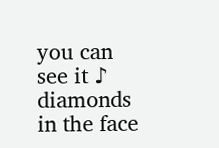you can see it ♪ diamonds in the face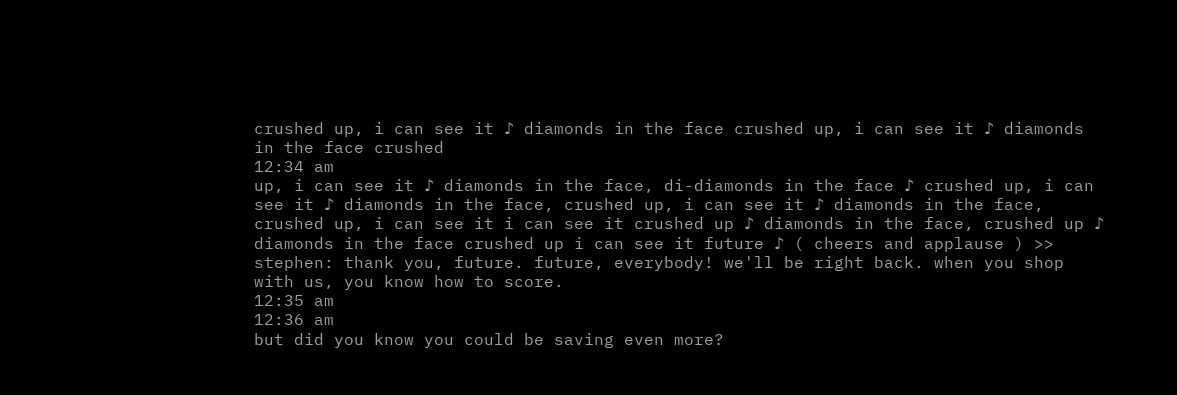crushed up, i can see it ♪ diamonds in the face crushed up, i can see it ♪ diamonds in the face crushed
12:34 am
up, i can see it ♪ diamonds in the face, di-diamonds in the face ♪ crushed up, i can see it ♪ diamonds in the face, crushed up, i can see it ♪ diamonds in the face, crushed up, i can see it i can see it crushed up ♪ diamonds in the face, crushed up ♪ diamonds in the face crushed up i can see it future ♪ ( cheers and applause ) >> stephen: thank you, future. future, everybody! we'll be right back. when you shop with us, you know how to score.
12:35 am
12:36 am
but did you know you could be saving even more?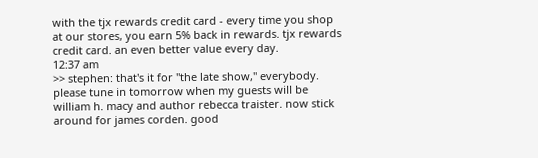with the tjx rewards credit card - every time you shop at our stores, you earn 5% back in rewards. tjx rewards credit card. an even better value every day.
12:37 am
>> stephen: that's it for "the late show," everybody. please tune in tomorrow when my guests will be william h. macy and author rebecca traister. now stick around for james corden. good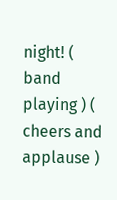night! ( band playing ) ( cheers and applause )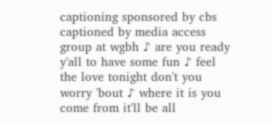captioning sponsored by cbs captioned by media access group at wgbh ♪ are you ready y'all to have some fun ♪ feel the love tonight don't you worry 'bout ♪ where it is you come from it'll be all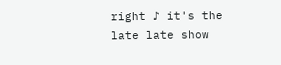right ♪ it's the late late show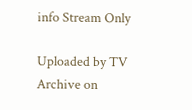info Stream Only

Uploaded by TV Archive on